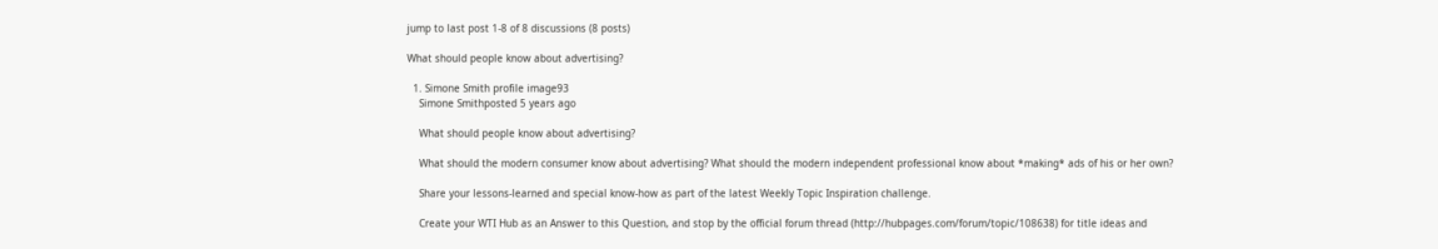jump to last post 1-8 of 8 discussions (8 posts)

What should people know about advertising?

  1. Simone Smith profile image93
    Simone Smithposted 5 years ago

    What should people know about advertising?

    What should the modern consumer know about advertising? What should the modern independent professional know about *making* ads of his or her own?

    Share your lessons-learned and special know-how as part of the latest Weekly Topic Inspiration challenge.

    Create your WTI Hub as an Answer to this Question, and stop by the official forum thread (http://hubpages.com/forum/topic/108638) for title ideas and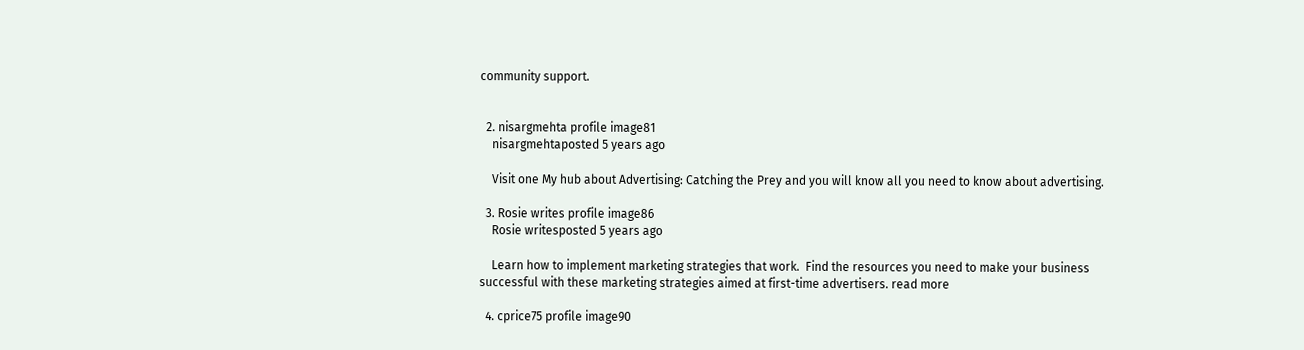community support.


  2. nisargmehta profile image81
    nisargmehtaposted 5 years ago

    Visit one My hub about Advertising: Catching the Prey and you will know all you need to know about advertising.

  3. Rosie writes profile image86
    Rosie writesposted 5 years ago

    Learn how to implement marketing strategies that work.  Find the resources you need to make your business successful with these marketing strategies aimed at first-time advertisers. read more

  4. cprice75 profile image90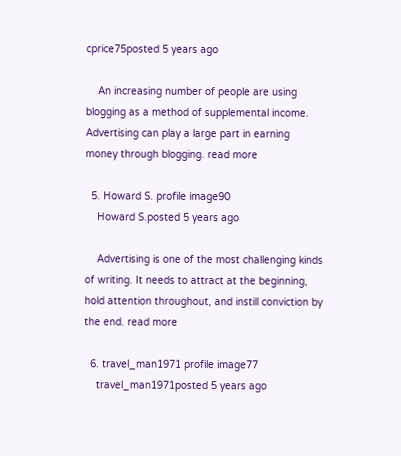cprice75posted 5 years ago

    An increasing number of people are using blogging as a method of supplemental income. Advertising can play a large part in earning money through blogging. read more

  5. Howard S. profile image90
    Howard S.posted 5 years ago

    Advertising is one of the most challenging kinds of writing. It needs to attract at the beginning, hold attention throughout, and instill conviction by the end. read more

  6. travel_man1971 profile image77
    travel_man1971posted 5 years ago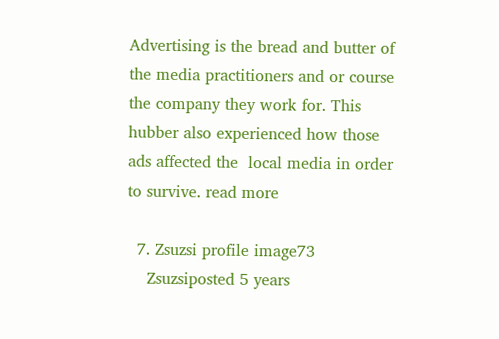Advertising is the bread and butter of the media practitioners and or course the company they work for. This hubber also experienced how those ads affected the  local media in order to survive. read more

  7. Zsuzsi profile image73
    Zsuzsiposted 5 years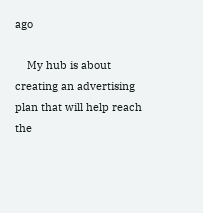ago

    My hub is about creating an advertising plan that will help reach the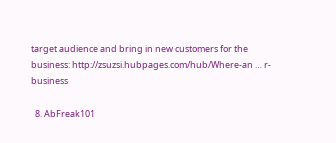target audience and bring in new customers for the business: http://zsuzsi.hubpages.com/hub/Where-an … r-business

  8. AbFreak101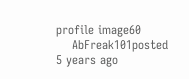profile image60
    AbFreak101posted 5 years ago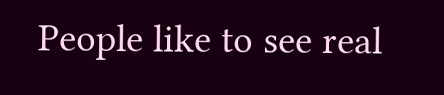People like to see real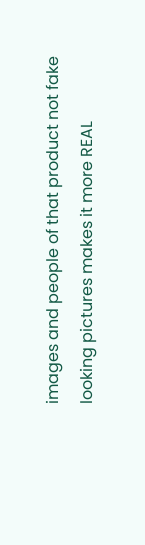images and people of that product not fake looking pictures makes it more REAL